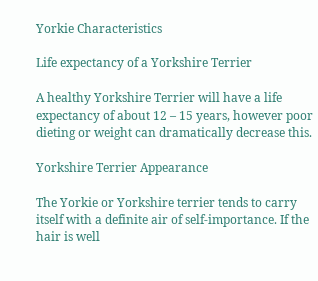Yorkie Characteristics

Life expectancy of a Yorkshire Terrier

A healthy Yorkshire Terrier will have a life expectancy of about 12 – 15 years, however poor dieting or weight can dramatically decrease this.

Yorkshire Terrier Appearance

The Yorkie or Yorkshire terrier tends to carry itself with a definite air of self-importance. If the hair is well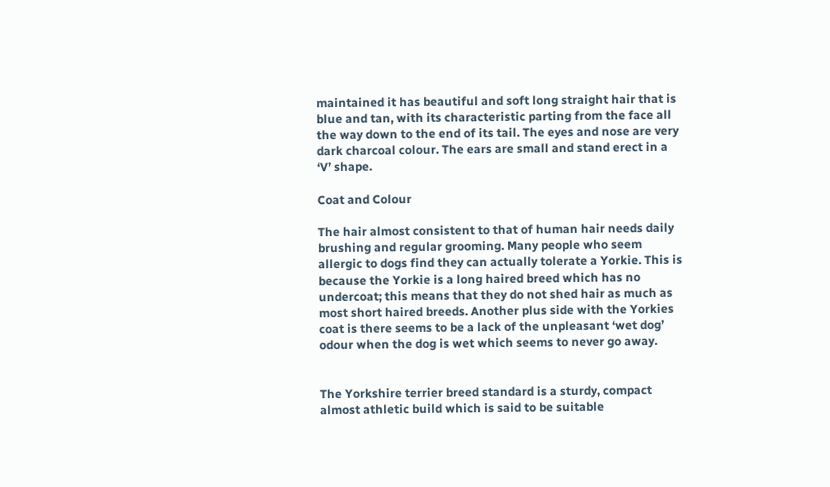maintained it has beautiful and soft long straight hair that is blue and tan, with its characteristic parting from the face all the way down to the end of its tail. The eyes and nose are very dark charcoal colour. The ears are small and stand erect in a ‘V’ shape.

Coat and Colour

The hair almost consistent to that of human hair needs daily brushing and regular grooming. Many people who seem allergic to dogs find they can actually tolerate a Yorkie. This is because the Yorkie is a long haired breed which has no undercoat; this means that they do not shed hair as much as most short haired breeds. Another plus side with the Yorkies coat is there seems to be a lack of the unpleasant ‘wet dog’ odour when the dog is wet which seems to never go away.


The Yorkshire terrier breed standard is a sturdy, compact almost athletic build which is said to be suitable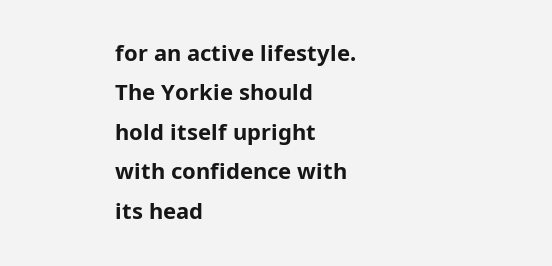for an active lifestyle. The Yorkie should hold itself upright with confidence with its head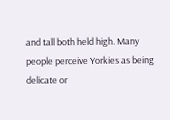and tall both held high. Many people perceive Yorkies as being delicate or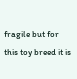fragile but for this toy breed it is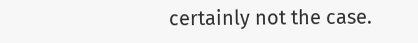certainly not the case.